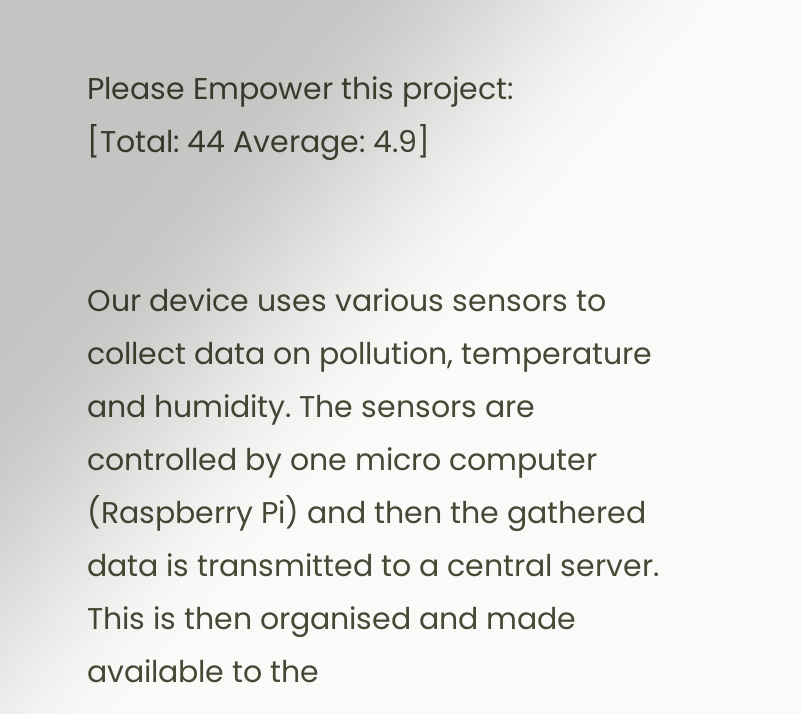Please Empower this project:
[Total: 44 Average: 4.9]


Our device uses various sensors to collect data on pollution, temperature and humidity. The sensors are controlled by one micro computer (Raspberry Pi) and then the gathered data is transmitted to a central server. This is then organised and made available to the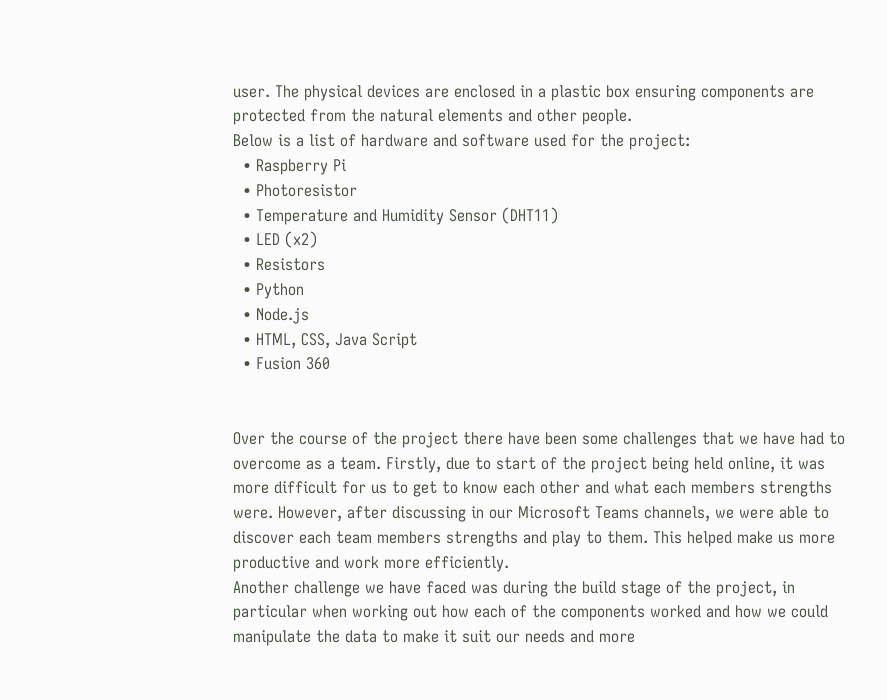user. The physical devices are enclosed in a plastic box ensuring components are protected from the natural elements and other people.
Below is a list of hardware and software used for the project:
  • Raspberry Pi
  • Photoresistor
  • Temperature and Humidity Sensor (DHT11)
  • LED (x2)
  • Resistors
  • Python
  • Node.js
  • HTML, CSS, Java Script
  • Fusion 360


Over the course of the project there have been some challenges that we have had to overcome as a team. Firstly, due to start of the project being held online, it was more difficult for us to get to know each other and what each members strengths were. However, after discussing in our Microsoft Teams channels, we were able to discover each team members strengths and play to them. This helped make us more productive and work more efficiently.
Another challenge we have faced was during the build stage of the project, in particular when working out how each of the components worked and how we could manipulate the data to make it suit our needs and more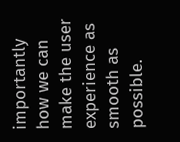importantly how we can make the user experience as smooth as possible.